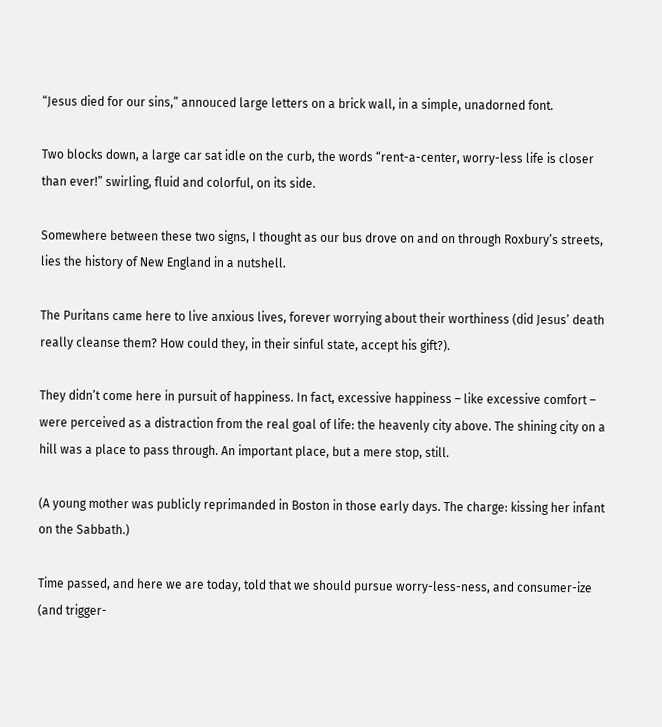“Jesus died for our sins,” annouced large letters on a brick wall, in a simple, unadorned font.

Two blocks down, a large car sat idle on the curb, the words “rent-a-center, worry-less life is closer than ever!” swirling, fluid and colorful, on its side.

Somewhere between these two signs, I thought as our bus drove on and on through Roxbury’s streets, lies the history of New England in a nutshell.

The Puritans came here to live anxious lives, forever worrying about their worthiness (did Jesus’ death really cleanse them? How could they, in their sinful state, accept his gift?).

They didn’t come here in pursuit of happiness. In fact, excessive happiness – like excessive comfort – were perceived as a distraction from the real goal of life: the heavenly city above. The shining city on a hill was a place to pass through. An important place, but a mere stop, still.

(A young mother was publicly reprimanded in Boston in those early days. The charge: kissing her infant on the Sabbath.)

Time passed, and here we are today, told that we should pursue worry-less-ness, and consumer-ize (and trigger-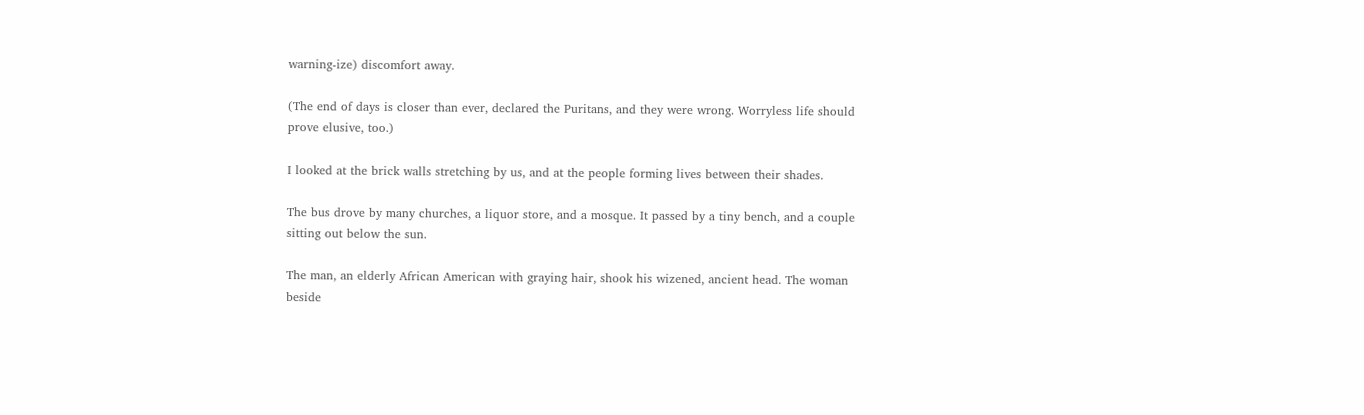warning-ize) discomfort away.

(The end of days is closer than ever, declared the Puritans, and they were wrong. Worryless life should prove elusive, too.)

I looked at the brick walls stretching by us, and at the people forming lives between their shades.

The bus drove by many churches, a liquor store, and a mosque. It passed by a tiny bench, and a couple sitting out below the sun.

The man, an elderly African American with graying hair, shook his wizened, ancient head. The woman beside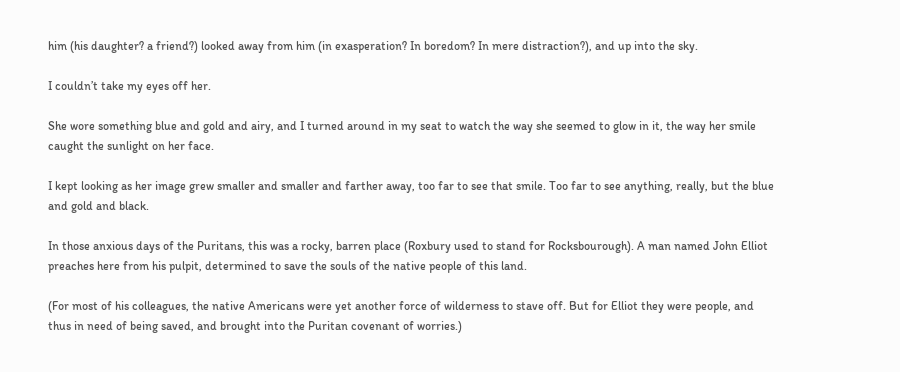him (his daughter? a friend?) looked away from him (in exasperation? In boredom? In mere distraction?), and up into the sky.

I couldn’t take my eyes off her.

She wore something blue and gold and airy, and I turned around in my seat to watch the way she seemed to glow in it, the way her smile caught the sunlight on her face.

I kept looking as her image grew smaller and smaller and farther away, too far to see that smile. Too far to see anything, really, but the blue and gold and black.

In those anxious days of the Puritans, this was a rocky, barren place (Roxbury used to stand for Rocksbourough). A man named John Elliot preaches here from his pulpit, determined to save the souls of the native people of this land.

(For most of his colleagues, the native Americans were yet another force of wilderness to stave off. But for Elliot they were people, and thus in need of being saved, and brought into the Puritan covenant of worries.)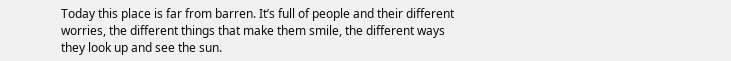Today this place is far from barren. It’s full of people and their different worries, the different things that make them smile, the different ways they look up and see the sun.